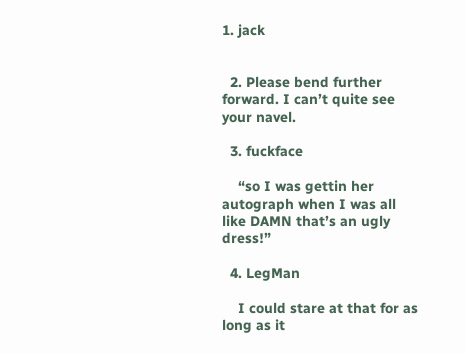1. jack


  2. Please bend further forward. I can’t quite see your navel.

  3. fuckface

    “so I was gettin her autograph when I was all like DAMN that’s an ugly dress!”

  4. LegMan

    I could stare at that for as long as it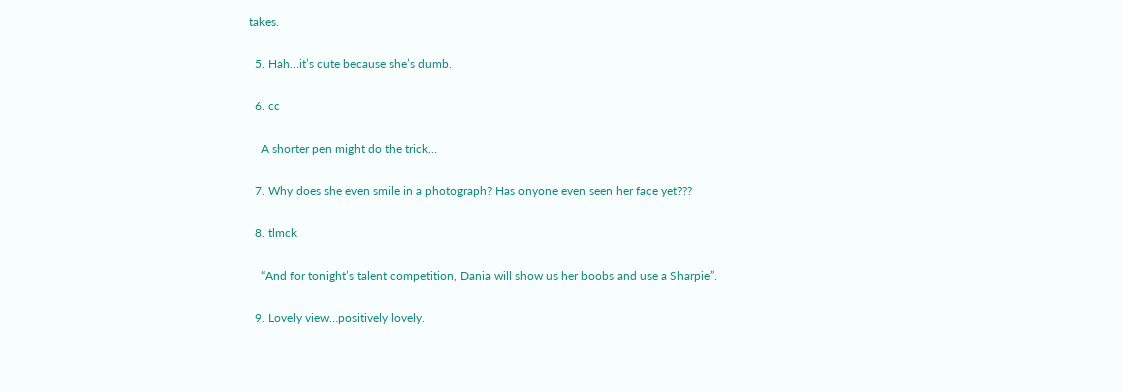takes.

  5. Hah…it’s cute because she’s dumb.

  6. cc

    A shorter pen might do the trick…

  7. Why does she even smile in a photograph? Has onyone even seen her face yet???

  8. tlmck

    “And for tonight’s talent competition, Dania will show us her boobs and use a Sharpie”.

  9. Lovely view…positively lovely.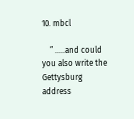10. mbcl

    ” …..and could you also write the Gettysburg address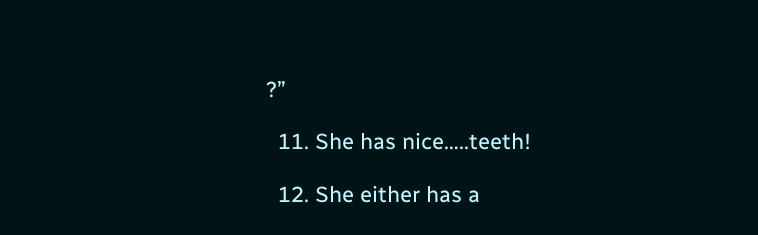?”

  11. She has nice…..teeth!

  12. She either has a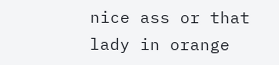nice ass or that lady in orange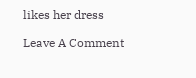likes her dress

Leave A Comment